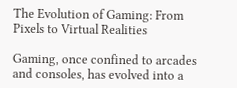The Evolution of Gaming: From Pixels to Virtual Realities

Gaming, once confined to arcades and consoles, has evolved into a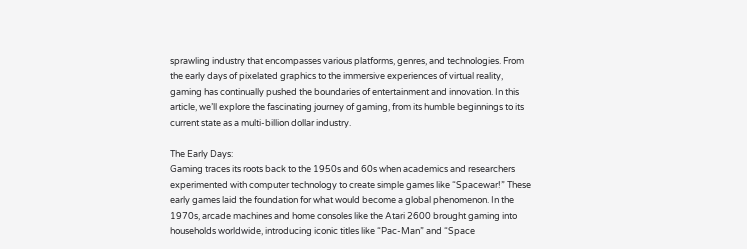sprawling industry that encompasses various platforms, genres, and technologies. From the early days of pixelated graphics to the immersive experiences of virtual reality, gaming has continually pushed the boundaries of entertainment and innovation. In this article, we’ll explore the fascinating journey of gaming, from its humble beginnings to its current state as a multi-billion dollar industry.

The Early Days:
Gaming traces its roots back to the 1950s and 60s when academics and researchers experimented with computer technology to create simple games like “Spacewar!” These early games laid the foundation for what would become a global phenomenon. In the 1970s, arcade machines and home consoles like the Atari 2600 brought gaming into households worldwide, introducing iconic titles like “Pac-Man” and “Space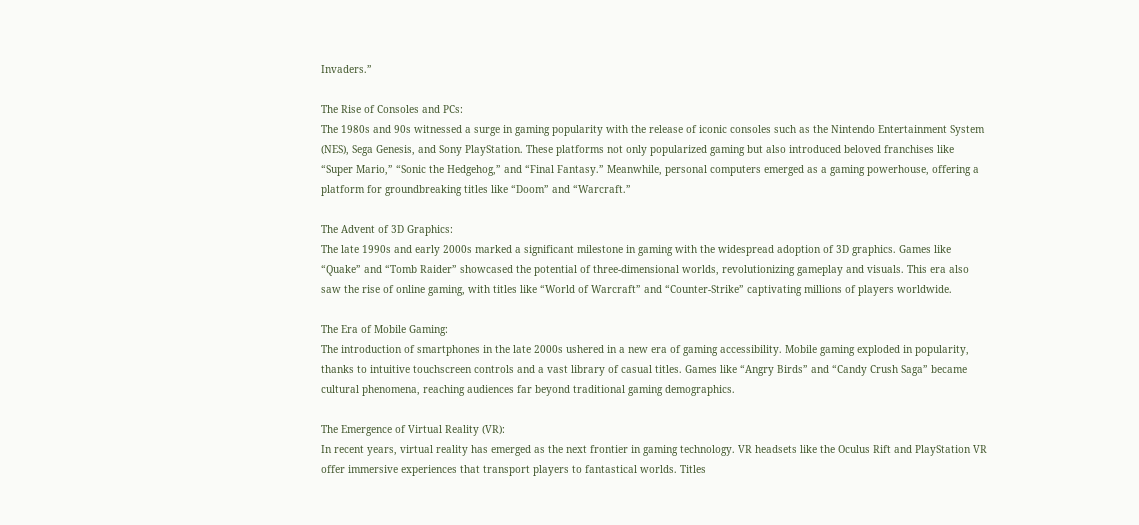Invaders.”

The Rise of Consoles and PCs:
The 1980s and 90s witnessed a surge in gaming popularity with the release of iconic consoles such as the Nintendo Entertainment System (NES), Sega Genesis, and Sony PlayStation. These platforms not only popularized gaming but also introduced beloved franchises like “Super Mario,” “Sonic the Hedgehog,” and “Final Fantasy.” Meanwhile, personal computers emerged as a gaming powerhouse, offering a platform for groundbreaking titles like “Doom” and “Warcraft.”

The Advent of 3D Graphics:
The late 1990s and early 2000s marked a significant milestone in gaming with the widespread adoption of 3D graphics. Games like “Quake” and “Tomb Raider” showcased the potential of three-dimensional worlds, revolutionizing gameplay and visuals. This era also saw the rise of online gaming, with titles like “World of Warcraft” and “Counter-Strike” captivating millions of players worldwide.

The Era of Mobile Gaming:
The introduction of smartphones in the late 2000s ushered in a new era of gaming accessibility. Mobile gaming exploded in popularity, thanks to intuitive touchscreen controls and a vast library of casual titles. Games like “Angry Birds” and “Candy Crush Saga” became cultural phenomena, reaching audiences far beyond traditional gaming demographics.

The Emergence of Virtual Reality (VR):
In recent years, virtual reality has emerged as the next frontier in gaming technology. VR headsets like the Oculus Rift and PlayStation VR offer immersive experiences that transport players to fantastical worlds. Titles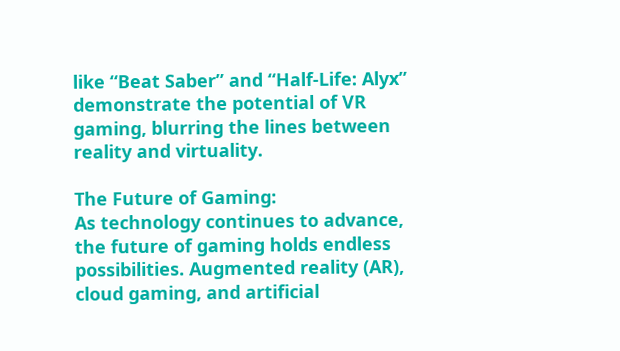like “Beat Saber” and “Half-Life: Alyx” demonstrate the potential of VR gaming, blurring the lines between reality and virtuality.

The Future of Gaming:
As technology continues to advance, the future of gaming holds endless possibilities. Augmented reality (AR), cloud gaming, and artificial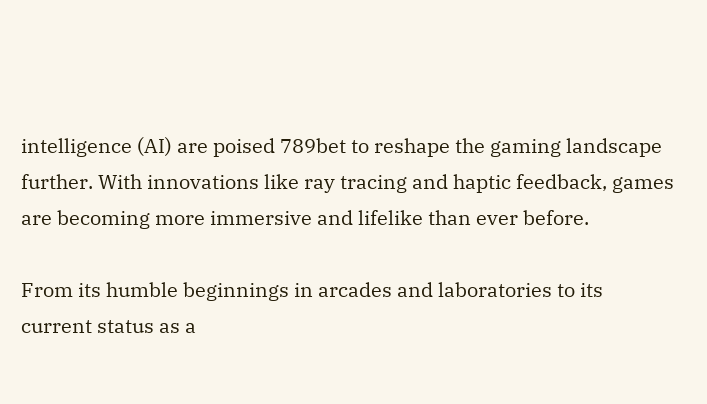intelligence (AI) are poised 789bet to reshape the gaming landscape further. With innovations like ray tracing and haptic feedback, games are becoming more immersive and lifelike than ever before.

From its humble beginnings in arcades and laboratories to its current status as a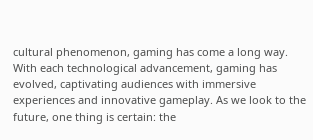cultural phenomenon, gaming has come a long way. With each technological advancement, gaming has evolved, captivating audiences with immersive experiences and innovative gameplay. As we look to the future, one thing is certain: the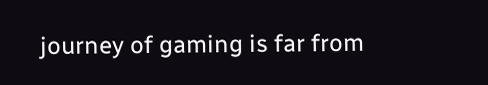journey of gaming is far from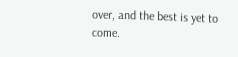over, and the best is yet to come.